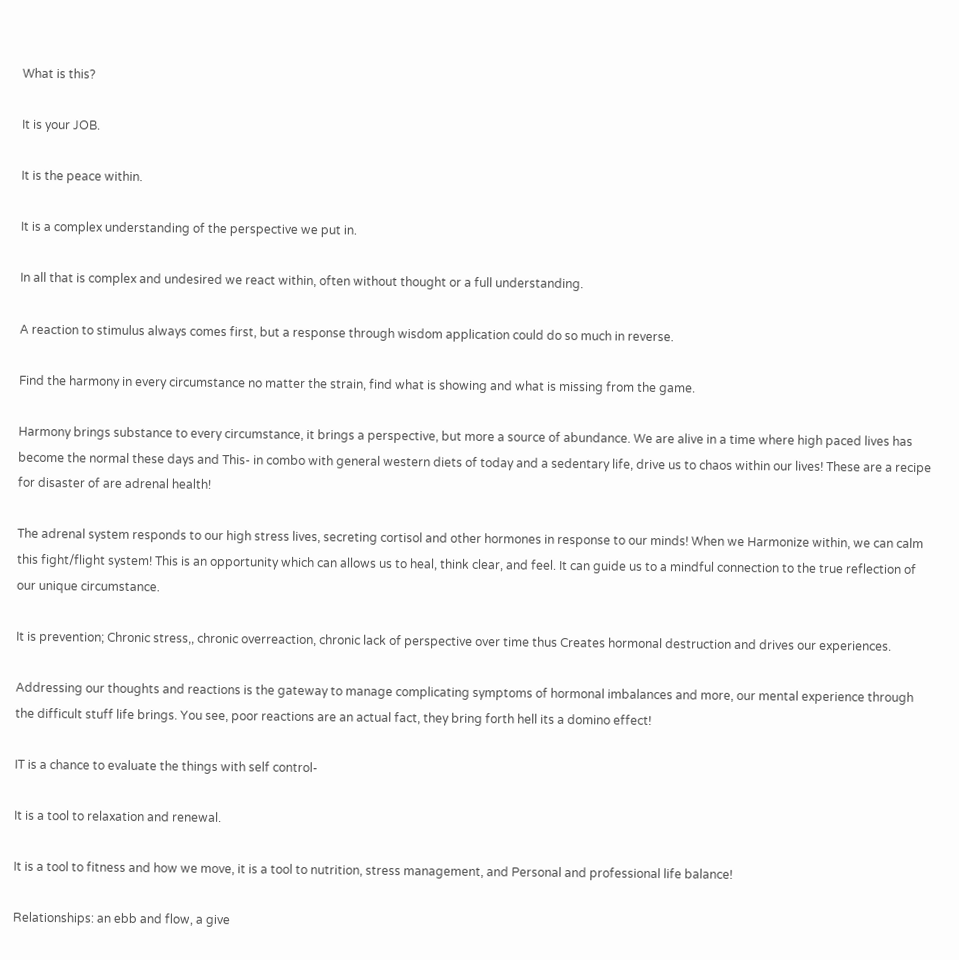What is this?

It is your JOB.

It is the peace within.

It is a complex understanding of the perspective we put in.

In all that is complex and undesired we react within, often without thought or a full understanding.

A reaction to stimulus always comes first, but a response through wisdom application could do so much in reverse.

Find the harmony in every circumstance no matter the strain, find what is showing and what is missing from the game.

Harmony brings substance to every circumstance, it brings a perspective, but more a source of abundance. We are alive in a time where high paced lives has become the normal these days and This- in combo with general western diets of today and a sedentary life, drive us to chaos within our lives! These are a recipe for disaster of are adrenal health!

The adrenal system responds to our high stress lives, secreting cortisol and other hormones in response to our minds! When we Harmonize within, we can calm this fight/flight system! This is an opportunity which can allows us to heal, think clear, and feel. It can guide us to a mindful connection to the true reflection of our unique circumstance.

It is prevention; Chronic stress,, chronic overreaction, chronic lack of perspective over time thus Creates hormonal destruction and drives our experiences.

Addressing our thoughts and reactions is the gateway to manage complicating symptoms of hormonal imbalances and more, our mental experience through the difficult stuff life brings. You see, poor reactions are an actual fact, they bring forth hell its a domino effect!

IT is a chance to evaluate the things with self control-

It is a tool to relaxation and renewal.

It is a tool to fitness and how we move, it is a tool to nutrition, stress management, and Personal and professional life balance!

Relationships: an ebb and flow, a give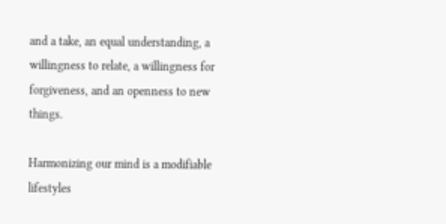and a take, an equal understanding, a willingness to relate, a willingness for forgiveness, and an openness to new things.

Harmonizing our mind is a modifiable lifestyles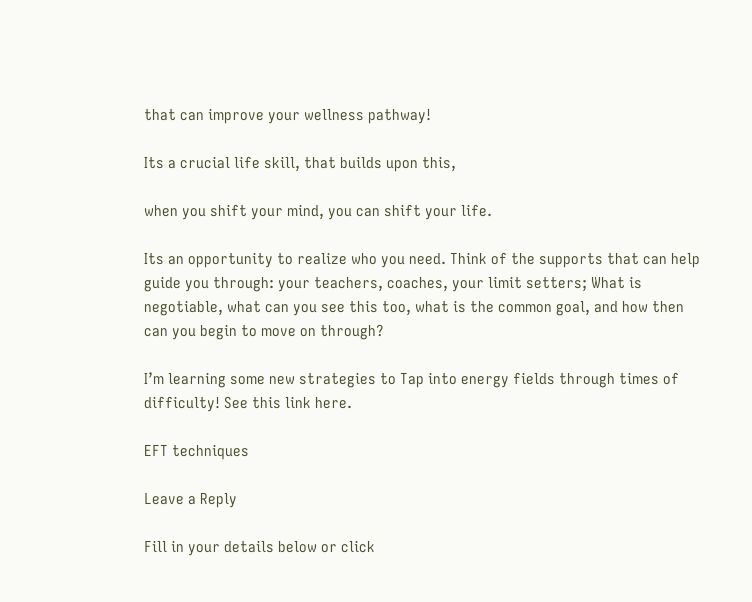that can improve your wellness pathway!

Its a crucial life skill, that builds upon this,

when you shift your mind, you can shift your life.

Its an opportunity to realize who you need. Think of the supports that can help guide you through: your teachers, coaches, your limit setters; What is negotiable, what can you see this too, what is the common goal, and how then can you begin to move on through?

I’m learning some new strategies to Tap into energy fields through times of difficulty! See this link here.

EFT techniques

Leave a Reply

Fill in your details below or click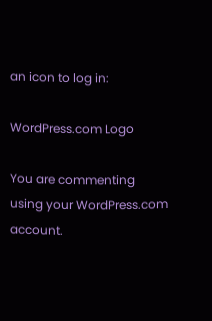an icon to log in:

WordPress.com Logo

You are commenting using your WordPress.com account.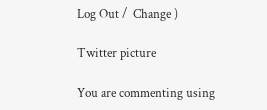Log Out /  Change )

Twitter picture

You are commenting using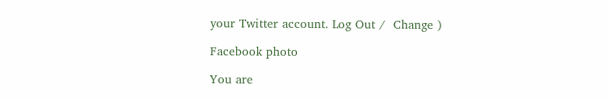your Twitter account. Log Out /  Change )

Facebook photo

You are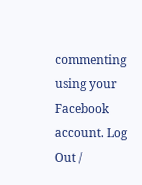commenting using your Facebook account. Log Out /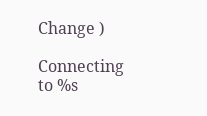Change )

Connecting to %s